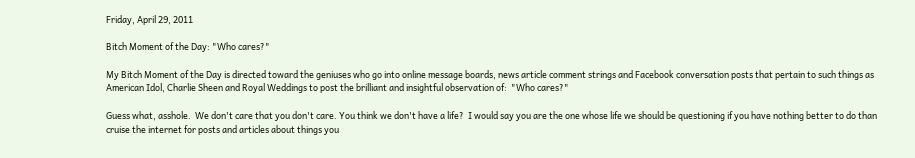Friday, April 29, 2011

Bitch Moment of the Day: "Who cares?"

My Bitch Moment of the Day is directed toward the geniuses who go into online message boards, news article comment strings and Facebook conversation posts that pertain to such things as American Idol, Charlie Sheen and Royal Weddings to post the brilliant and insightful observation of:  "Who cares?"

Guess what, asshole.  We don't care that you don't care. You think we don't have a life?  I would say you are the one whose life we should be questioning if you have nothing better to do than cruise the internet for posts and articles about things you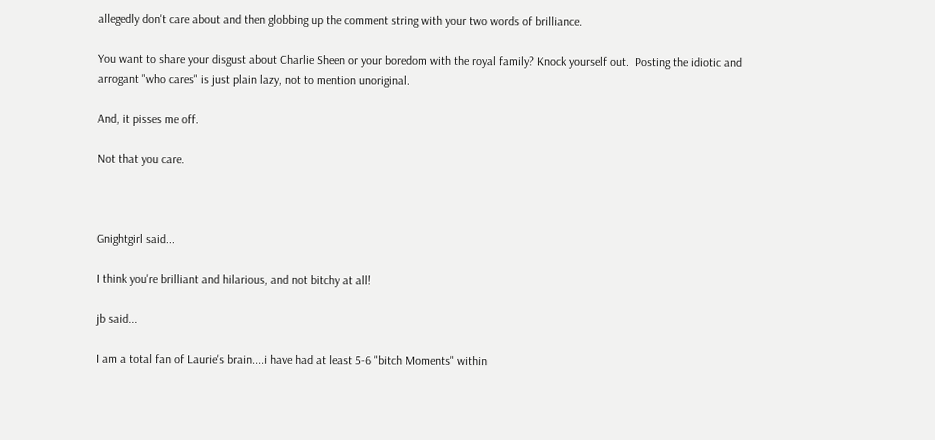allegedly don't care about and then globbing up the comment string with your two words of brilliance.

You want to share your disgust about Charlie Sheen or your boredom with the royal family? Knock yourself out.  Posting the idiotic and arrogant "who cares" is just plain lazy, not to mention unoriginal.

And, it pisses me off.

Not that you care.



Gnightgirl said...

I think you're brilliant and hilarious, and not bitchy at all!

jb said...

I am a total fan of Laurie's brain....i have had at least 5-6 "bitch Moments" within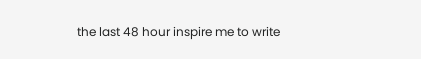the last 48 hour inspire me to write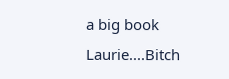a big book Laurie....Bitch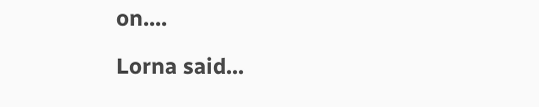on....

Lorna said...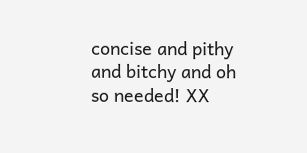concise and pithy and bitchy and oh so needed! XX